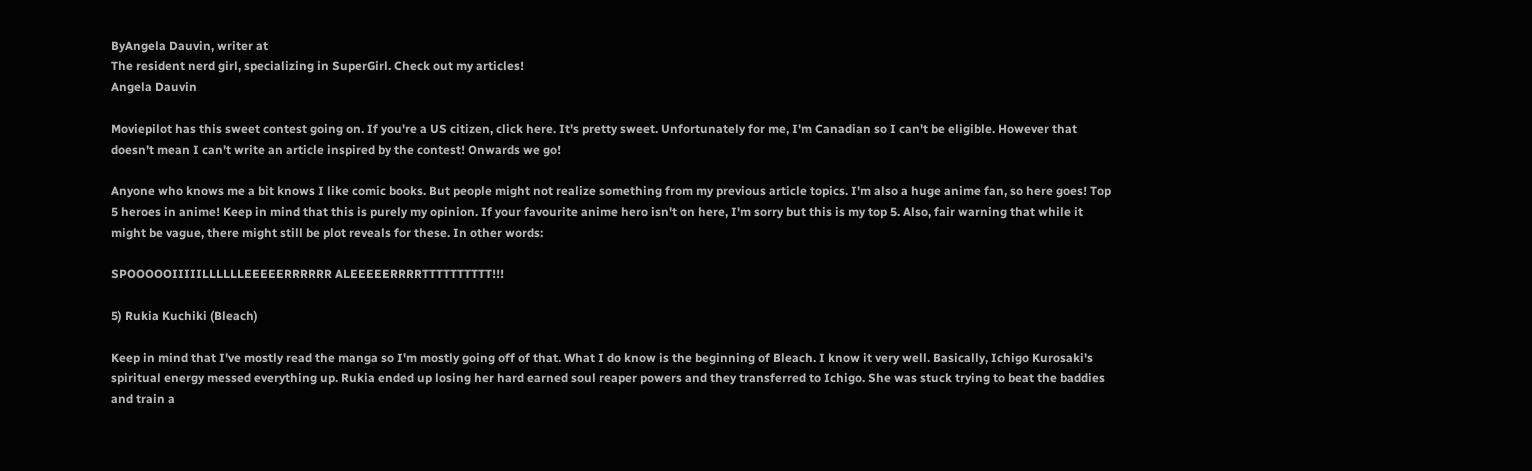ByAngela Dauvin, writer at
The resident nerd girl, specializing in SuperGirl. Check out my articles!
Angela Dauvin

Moviepilot has this sweet contest going on. If you're a US citizen, click here. It's pretty sweet. Unfortunately for me, I'm Canadian so I can't be eligible. However that doesn't mean I can't write an article inspired by the contest! Onwards we go!

Anyone who knows me a bit knows I like comic books. But people might not realize something from my previous article topics. I'm also a huge anime fan, so here goes! Top 5 heroes in anime! Keep in mind that this is purely my opinion. If your favourite anime hero isn't on here, I'm sorry but this is my top 5. Also, fair warning that while it might be vague, there might still be plot reveals for these. In other words:

SPOOOOOIIIIILLLLLLEEEEERRRRRR ALEEEEERRRRTTTTTTTTTT!!!

5) Rukia Kuchiki (Bleach)

Keep in mind that I've mostly read the manga so I'm mostly going off of that. What I do know is the beginning of Bleach. I know it very well. Basically, Ichigo Kurosaki's spiritual energy messed everything up. Rukia ended up losing her hard earned soul reaper powers and they transferred to Ichigo. She was stuck trying to beat the baddies and train a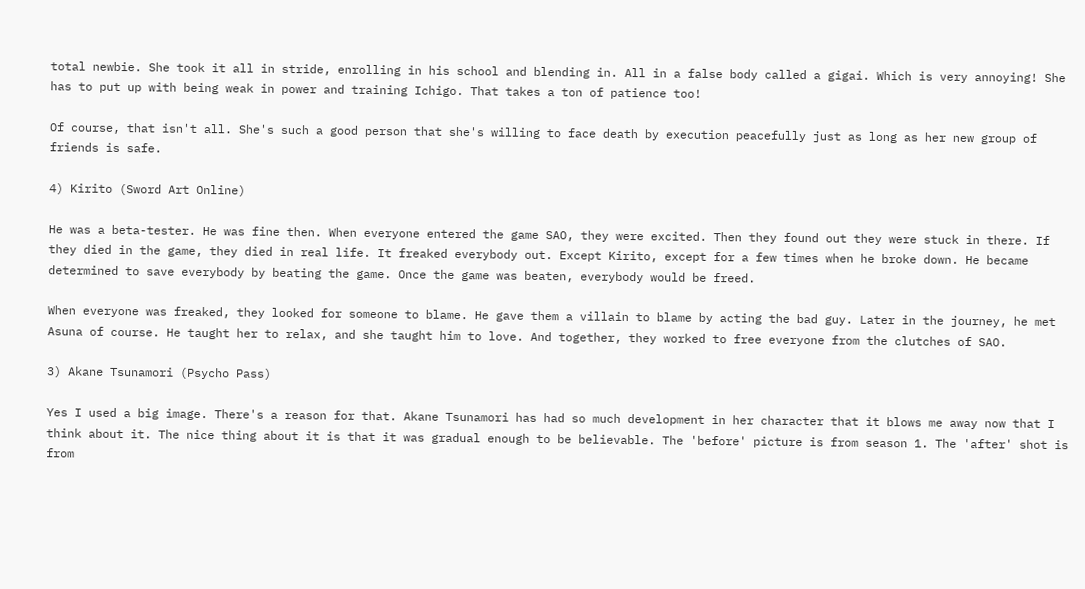total newbie. She took it all in stride, enrolling in his school and blending in. All in a false body called a gigai. Which is very annoying! She has to put up with being weak in power and training Ichigo. That takes a ton of patience too!

Of course, that isn't all. She's such a good person that she's willing to face death by execution peacefully just as long as her new group of friends is safe.

4) Kirito (Sword Art Online)

He was a beta-tester. He was fine then. When everyone entered the game SAO, they were excited. Then they found out they were stuck in there. If they died in the game, they died in real life. It freaked everybody out. Except Kirito, except for a few times when he broke down. He became determined to save everybody by beating the game. Once the game was beaten, everybody would be freed.

When everyone was freaked, they looked for someone to blame. He gave them a villain to blame by acting the bad guy. Later in the journey, he met Asuna of course. He taught her to relax, and she taught him to love. And together, they worked to free everyone from the clutches of SAO.

3) Akane Tsunamori (Psycho Pass)

Yes I used a big image. There's a reason for that. Akane Tsunamori has had so much development in her character that it blows me away now that I think about it. The nice thing about it is that it was gradual enough to be believable. The 'before' picture is from season 1. The 'after' shot is from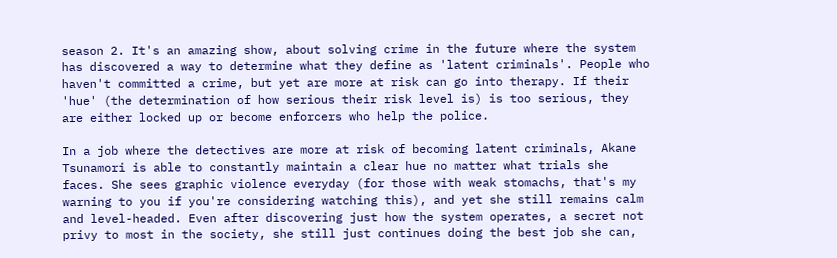season 2. It's an amazing show, about solving crime in the future where the system has discovered a way to determine what they define as 'latent criminals'. People who haven't committed a crime, but yet are more at risk can go into therapy. If their 'hue' (the determination of how serious their risk level is) is too serious, they are either locked up or become enforcers who help the police.

In a job where the detectives are more at risk of becoming latent criminals, Akane Tsunamori is able to constantly maintain a clear hue no matter what trials she faces. She sees graphic violence everyday (for those with weak stomachs, that's my warning to you if you're considering watching this), and yet she still remains calm and level-headed. Even after discovering just how the system operates, a secret not privy to most in the society, she still just continues doing the best job she can,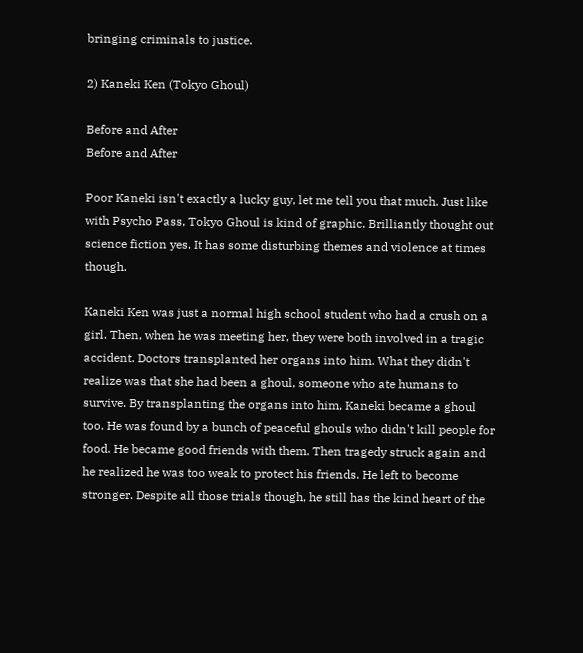bringing criminals to justice.

2) Kaneki Ken (Tokyo Ghoul)

Before and After
Before and After

Poor Kaneki isn't exactly a lucky guy, let me tell you that much. Just like with Psycho Pass, Tokyo Ghoul is kind of graphic. Brilliantly thought out science fiction yes. It has some disturbing themes and violence at times though.

Kaneki Ken was just a normal high school student who had a crush on a girl. Then, when he was meeting her, they were both involved in a tragic accident. Doctors transplanted her organs into him. What they didn't realize was that she had been a ghoul, someone who ate humans to survive. By transplanting the organs into him, Kaneki became a ghoul too. He was found by a bunch of peaceful ghouls who didn't kill people for food. He became good friends with them. Then tragedy struck again and he realized he was too weak to protect his friends. He left to become stronger. Despite all those trials though, he still has the kind heart of the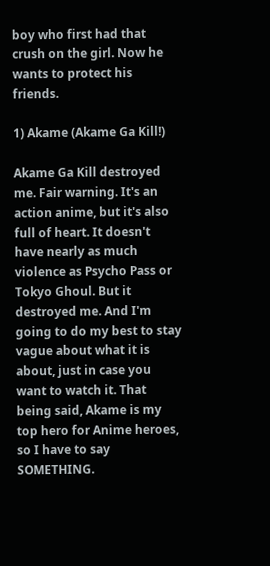boy who first had that crush on the girl. Now he wants to protect his friends.

1) Akame (Akame Ga Kill!)

Akame Ga Kill destroyed me. Fair warning. It's an action anime, but it's also full of heart. It doesn't have nearly as much violence as Psycho Pass or Tokyo Ghoul. But it destroyed me. And I'm going to do my best to stay vague about what it is about, just in case you want to watch it. That being said, Akame is my top hero for Anime heroes, so I have to say SOMETHING.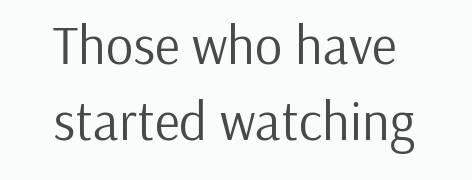Those who have started watching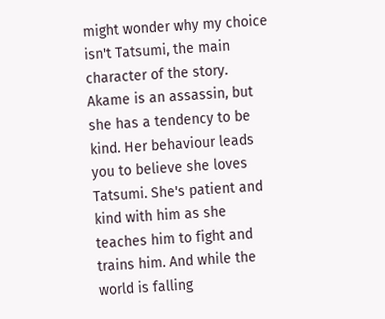might wonder why my choice isn't Tatsumi, the main character of the story. Akame is an assassin, but she has a tendency to be kind. Her behaviour leads you to believe she loves Tatsumi. She's patient and kind with him as she teaches him to fight and trains him. And while the world is falling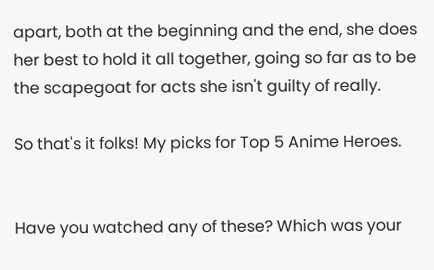apart, both at the beginning and the end, she does her best to hold it all together, going so far as to be the scapegoat for acts she isn't guilty of really.

So that's it folks! My picks for Top 5 Anime Heroes.


Have you watched any of these? Which was your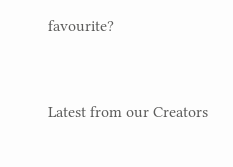favourite?


Latest from our Creators